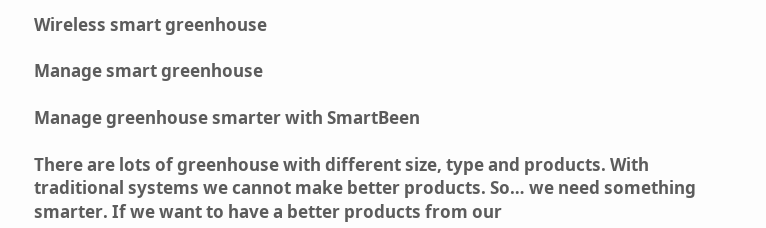Wireless smart greenhouse

Manage smart greenhouse

Manage greenhouse smarter with SmartBeen

There are lots of greenhouse with different size, type and products. With traditional systems we cannot make better products. So… we need something smarter. If we want to have a better products from our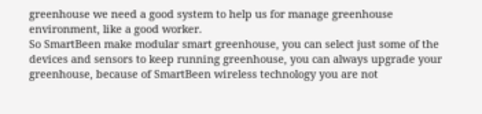greenhouse we need a good system to help us for manage greenhouse environment, like a good worker.
So SmartBeen make modular smart greenhouse, you can select just some of the devices and sensors to keep running greenhouse, you can always upgrade your greenhouse, because of SmartBeen wireless technology you are not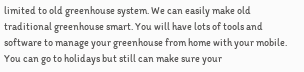limited to old greenhouse system. We can easily make old traditional greenhouse smart. You will have lots of tools and software to manage your greenhouse from home with your mobile. You can go to holidays but still can make sure your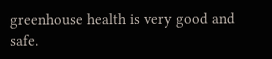greenhouse health is very good and safe.